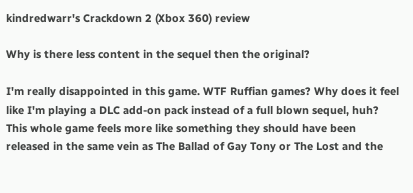kindredwarr's Crackdown 2 (Xbox 360) review

Why is there less content in the sequel then the original?

I'm really disappointed in this game. WTF Ruffian games? Why does it feel like I'm playing a DLC add-on pack instead of a full blown sequel, huh? This whole game feels more like something they should have been released in the same vein as The Ballad of Gay Tony or The Lost and the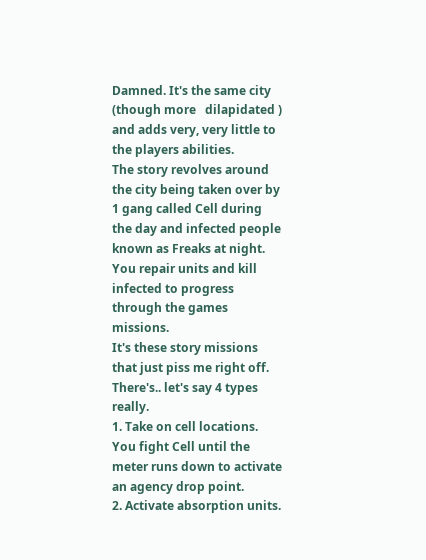Damned. It's the same city (though more   dilapidated ) and adds very, very little to the players abilities.
The story revolves around the city being taken over by 1 gang called Cell during the day and infected people known as Freaks at night. You repair units and kill infected to progress through the games missions.
It's these story missions that just piss me right off. There's.. let's say 4 types really.
1. Take on cell locations. You fight Cell until the meter runs down to activate an agency drop point.
2. Activate absorption units.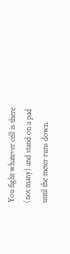You fight whatever cell is there (not many) and stand on a pad until the meter runs down.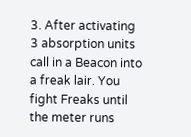3. After activating 3 absorption units call in a Beacon into a freak lair. You fight Freaks until the meter runs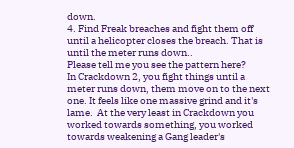down.
4. Find Freak breaches and fight them off until a helicopter closes the breach. That is until the meter runs down..
Please tell me you see the pattern here?
In Crackdown 2, you fight things until a meter runs down, them move on to the next one. It feels like one massive grind and it's lame.  At the very least in Crackdown you worked towards something, you worked towards weakening a Gang leader's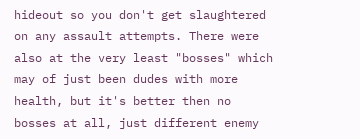hideout so you don't get slaughtered on any assault attempts. There were also at the very least "bosses" which may of just been dudes with more health, but it's better then no bosses at all, just different enemy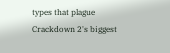types that plague Crackdown 2's biggest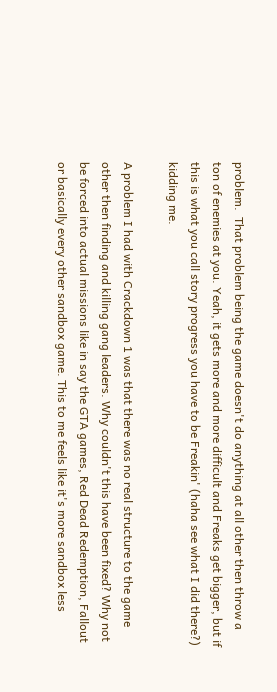problem.  That problem being the game doesn't do anything at all other then throw a ton of enemies at you. Yeah, it gets more and more difficult and Freaks get bigger, but if this is what you call story progress you have to be Freakin' (haha see what I did there?) kidding me.

A problem I had with Crackdown 1 was that there was no real structure to the game other then finding and killing gang leaders. Why couldn't this have been fixed? Why not be forced into actual missions like in say the GTA games, Red Dead Redemption, Fallout or basically every other sandbox game. This to me feels like it's more sandbox less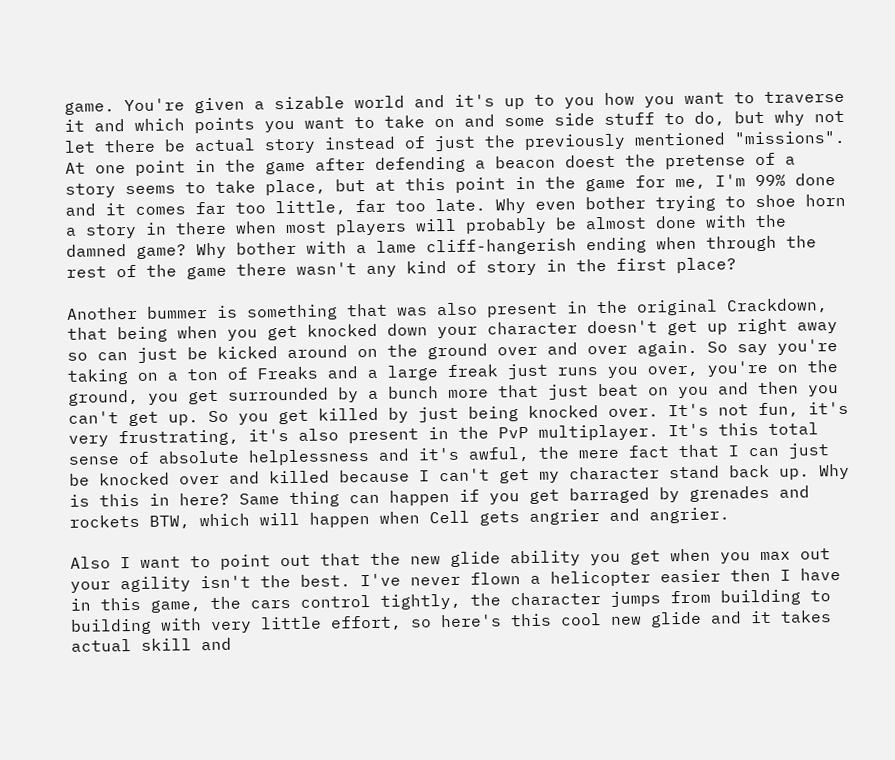game. You're given a sizable world and it's up to you how you want to traverse it and which points you want to take on and some side stuff to do, but why not let there be actual story instead of just the previously mentioned "missions". At one point in the game after defending a beacon doest the pretense of a story seems to take place, but at this point in the game for me, I'm 99% done and it comes far too little, far too late. Why even bother trying to shoe horn a story in there when most players will probably be almost done with the damned game? Why bother with a lame cliff-hangerish ending when through the rest of the game there wasn't any kind of story in the first place?

Another bummer is something that was also present in the original Crackdown, that being when you get knocked down your character doesn't get up right away so can just be kicked around on the ground over and over again. So say you're taking on a ton of Freaks and a large freak just runs you over, you're on the ground, you get surrounded by a bunch more that just beat on you and then you can't get up. So you get killed by just being knocked over. It's not fun, it's very frustrating, it's also present in the PvP multiplayer. It's this total sense of absolute helplessness and it's awful, the mere fact that I can just be knocked over and killed because I can't get my character stand back up. Why is this in here? Same thing can happen if you get barraged by grenades and rockets BTW, which will happen when Cell gets angrier and angrier.

Also I want to point out that the new glide ability you get when you max out your agility isn't the best. I've never flown a helicopter easier then I have in this game, the cars control tightly, the character jumps from building to building with very little effort, so here's this cool new glide and it takes actual skill and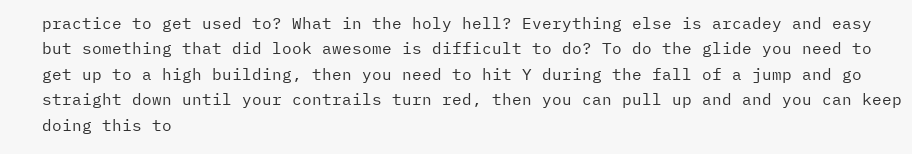practice to get used to? What in the holy hell? Everything else is arcadey and easy but something that did look awesome is difficult to do? To do the glide you need to get up to a high building, then you need to hit Y during the fall of a jump and go straight down until your contrails turn red, then you can pull up and and you can keep doing this to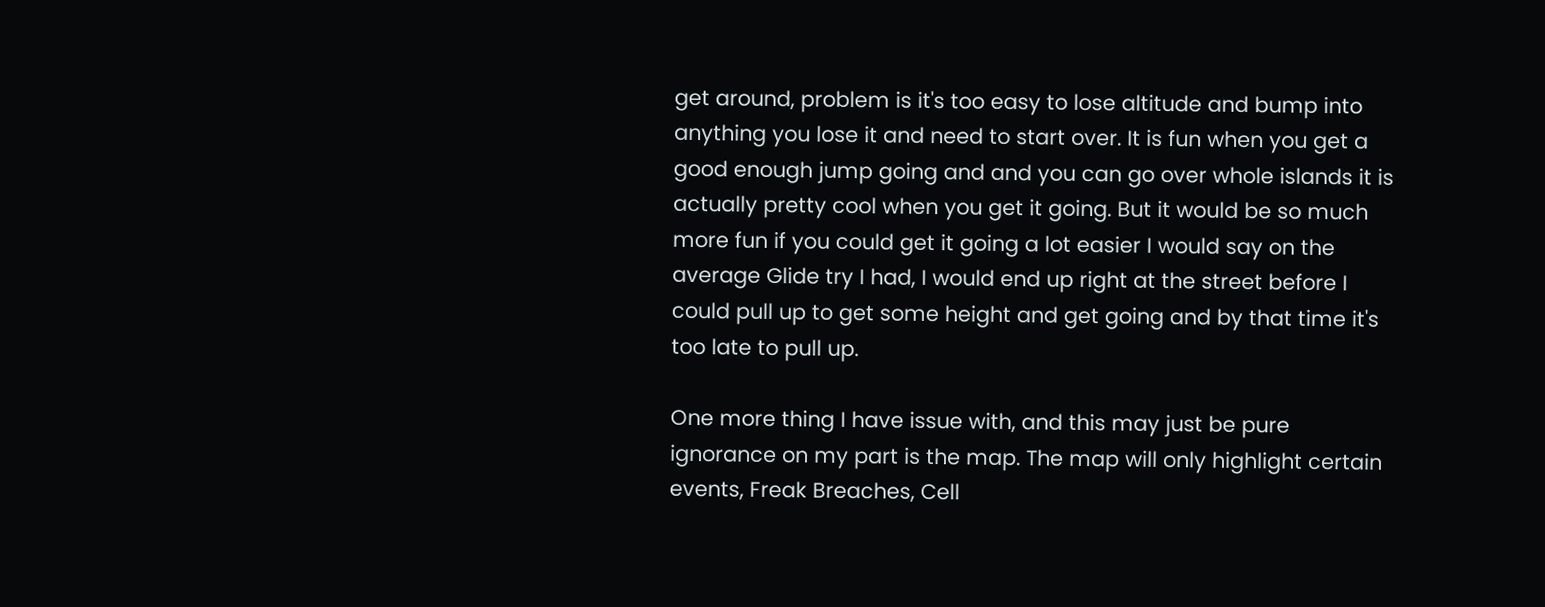get around, problem is it's too easy to lose altitude and bump into anything you lose it and need to start over. It is fun when you get a good enough jump going and and you can go over whole islands it is actually pretty cool when you get it going. But it would be so much more fun if you could get it going a lot easier I would say on the average Glide try I had, I would end up right at the street before I could pull up to get some height and get going and by that time it's too late to pull up.

One more thing I have issue with, and this may just be pure ignorance on my part is the map. The map will only highlight certain events, Freak Breaches, Cell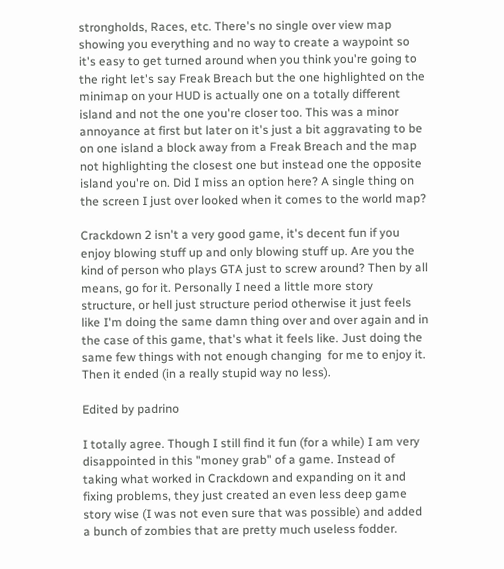strongholds, Races, etc. There's no single over view map showing you everything and no way to create a waypoint so it's easy to get turned around when you think you're going to the right let's say Freak Breach but the one highlighted on the minimap on your HUD is actually one on a totally different island and not the one you're closer too. This was a minor annoyance at first but later on it's just a bit aggravating to be on one island a block away from a Freak Breach and the map not highlighting the closest one but instead one the opposite island you're on. Did I miss an option here? A single thing on the screen I just over looked when it comes to the world map?

Crackdown 2 isn't a very good game, it's decent fun if you enjoy blowing stuff up and only blowing stuff up. Are you the kind of person who plays GTA just to screw around? Then by all means, go for it. Personally I need a little more story structure, or hell just structure period otherwise it just feels like I'm doing the same damn thing over and over again and in the case of this game, that's what it feels like. Just doing the same few things with not enough changing  for me to enjoy it. Then it ended (in a really stupid way no less).

Edited by padrino

I totally agree. Though I still find it fun (for a while) I am very disappointed in this "money grab" of a game. Instead of taking what worked in Crackdown and expanding on it and fixing problems, they just created an even less deep game story wise (I was not even sure that was possible) and added a bunch of zombies that are pretty much useless fodder.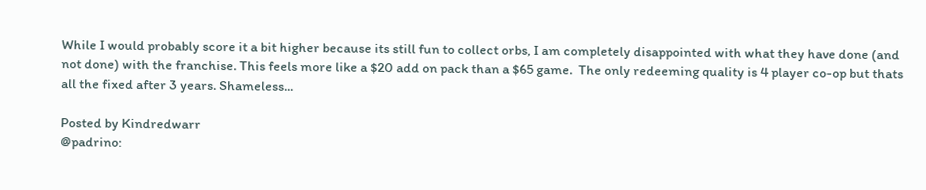While I would probably score it a bit higher because its still fun to collect orbs, I am completely disappointed with what they have done (and not done) with the franchise. This feels more like a $20 add on pack than a $65 game.  The only redeeming quality is 4 player co-op but thats all the fixed after 3 years. Shameless...

Posted by Kindredwarr
@padrino: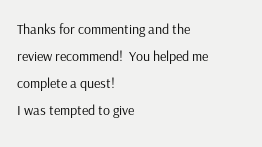Thanks for commenting and the review recommend!  You helped me complete a quest!
I was tempted to give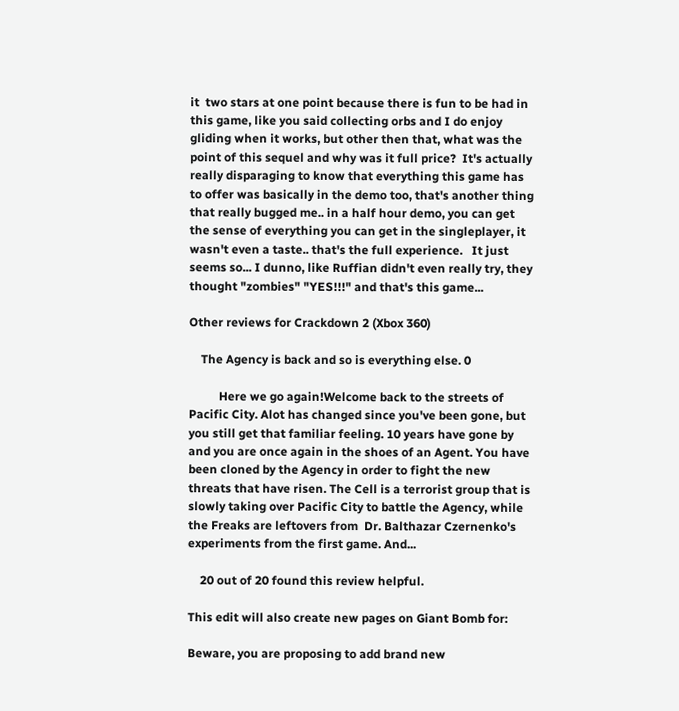it  two stars at one point because there is fun to be had in this game, like you said collecting orbs and I do enjoy gliding when it works, but other then that, what was the point of this sequel and why was it full price?  It's actually really disparaging to know that everything this game has to offer was basically in the demo too, that's another thing that really bugged me.. in a half hour demo, you can get the sense of everything you can get in the singleplayer, it wasn't even a taste.. that's the full experience.   It just seems so... I dunno, like Ruffian didn't even really try, they thought "zombies" "YES!!!" and that's this game...

Other reviews for Crackdown 2 (Xbox 360)

    The Agency is back and so is everything else. 0

          Here we go again!Welcome back to the streets of Pacific City. Alot has changed since you've been gone, but you still get that familiar feeling. 10 years have gone by and you are once again in the shoes of an Agent. You have been cloned by the Agency in order to fight the new threats that have risen. The Cell is a terrorist group that is slowly taking over Pacific City to battle the Agency, while the Freaks are leftovers from  Dr. Balthazar Czernenko's experiments from the first game. And...

    20 out of 20 found this review helpful.

This edit will also create new pages on Giant Bomb for:

Beware, you are proposing to add brand new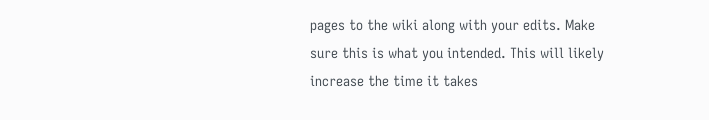pages to the wiki along with your edits. Make sure this is what you intended. This will likely increase the time it takes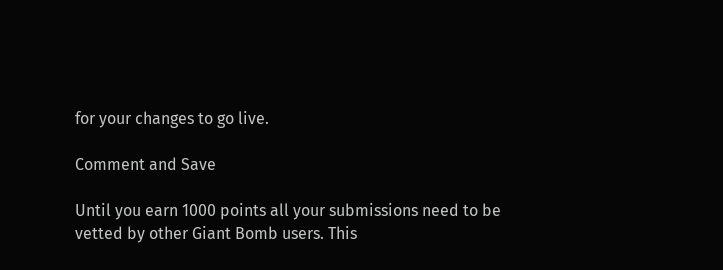for your changes to go live.

Comment and Save

Until you earn 1000 points all your submissions need to be vetted by other Giant Bomb users. This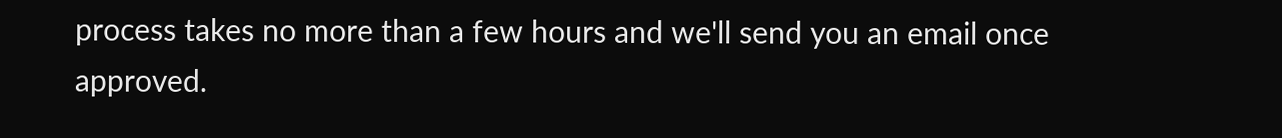process takes no more than a few hours and we'll send you an email once approved.